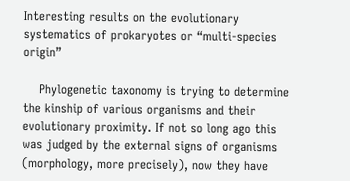Interesting results on the evolutionary systematics of prokaryotes or “multi-species origin”

    Phylogenetic taxonomy is trying to determine the kinship of various organisms and their evolutionary proximity. If not so long ago this was judged by the external signs of organisms (morphology, more precisely), now they have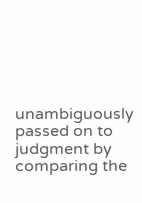unambiguously passed on to judgment by comparing the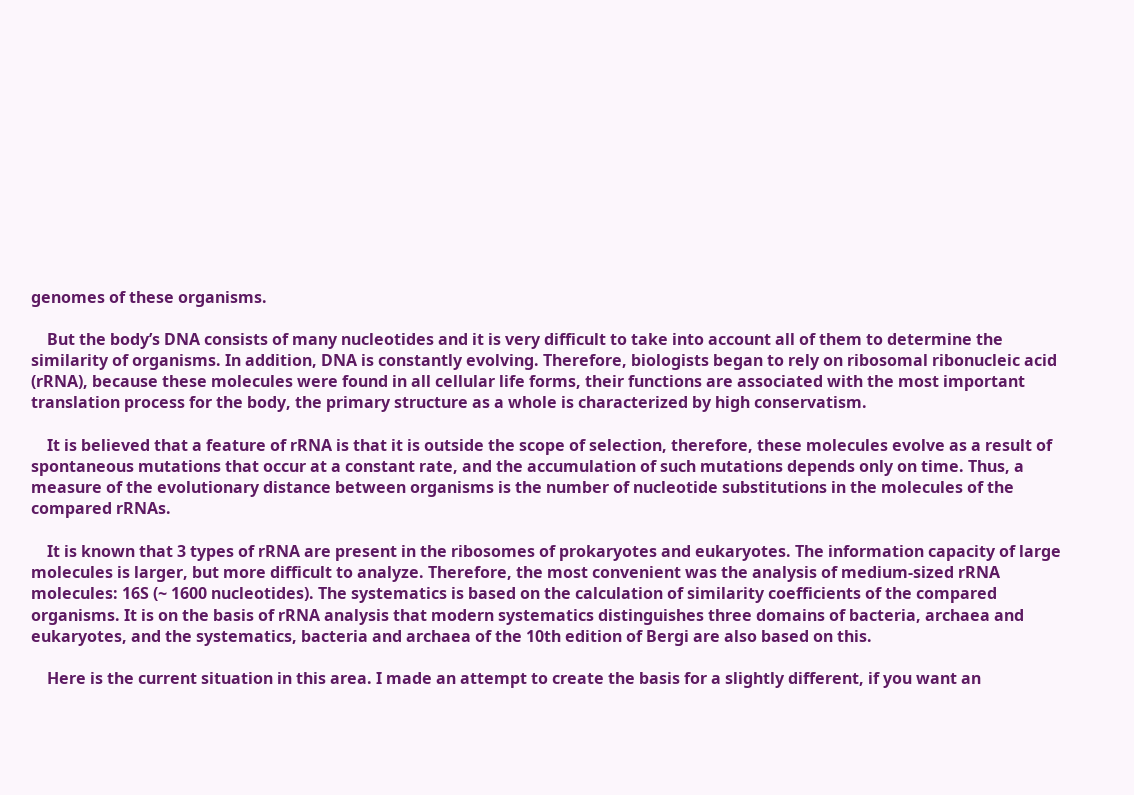genomes of these organisms.

    But the body’s DNA consists of many nucleotides and it is very difficult to take into account all of them to determine the similarity of organisms. In addition, DNA is constantly evolving. Therefore, biologists began to rely on ribosomal ribonucleic acid (rRNA), because these molecules were found in all cellular life forms, their functions are associated with the most important translation process for the body, the primary structure as a whole is characterized by high conservatism.

    It is believed that a feature of rRNA is that it is outside the scope of selection, therefore, these molecules evolve as a result of spontaneous mutations that occur at a constant rate, and the accumulation of such mutations depends only on time. Thus, a measure of the evolutionary distance between organisms is the number of nucleotide substitutions in the molecules of the compared rRNAs.

    It is known that 3 types of rRNA are present in the ribosomes of prokaryotes and eukaryotes. The information capacity of large molecules is larger, but more difficult to analyze. Therefore, the most convenient was the analysis of medium-sized rRNA molecules: 16S (~ 1600 nucleotides). The systematics is based on the calculation of similarity coefficients of the compared organisms. It is on the basis of rRNA analysis that modern systematics distinguishes three domains of bacteria, archaea and eukaryotes, and the systematics, bacteria and archaea of the 10th edition of Bergi are also based on this.

    Here is the current situation in this area. I made an attempt to create the basis for a slightly different, if you want an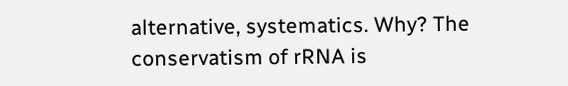alternative, systematics. Why? The conservatism of rRNA is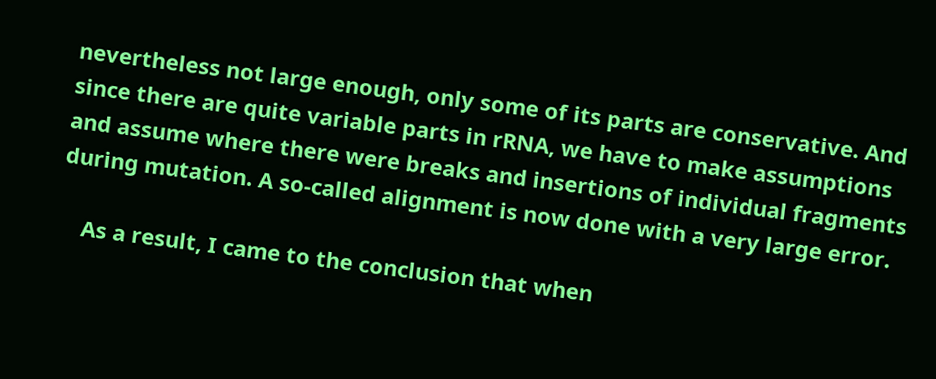nevertheless not large enough, only some of its parts are conservative. And since there are quite variable parts in rRNA, we have to make assumptions and assume where there were breaks and insertions of individual fragments during mutation. A so-called alignment is now done with a very large error.

    As a result, I came to the conclusion that when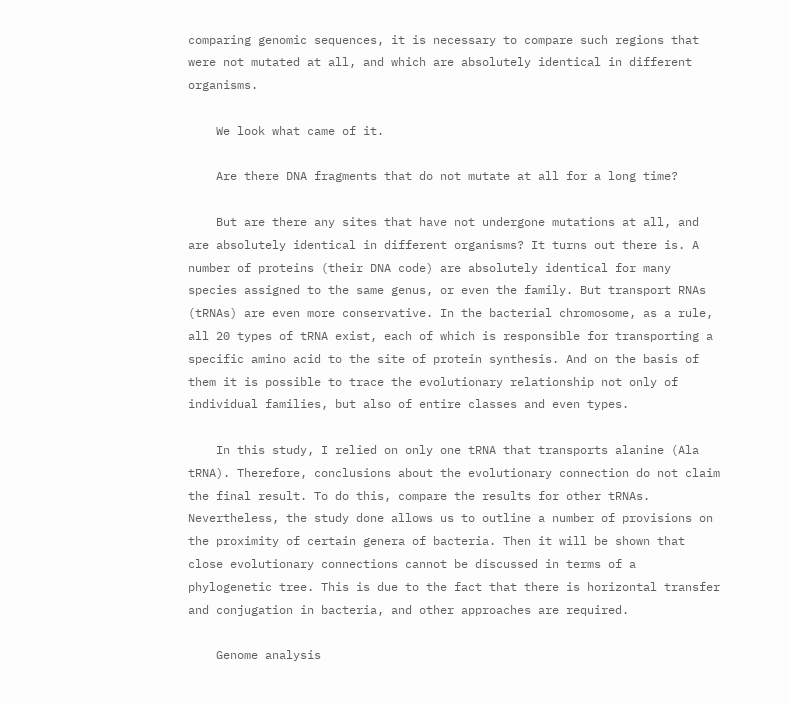comparing genomic sequences, it is necessary to compare such regions that were not mutated at all, and which are absolutely identical in different organisms.

    We look what came of it.

    Are there DNA fragments that do not mutate at all for a long time?

    But are there any sites that have not undergone mutations at all, and are absolutely identical in different organisms? It turns out there is. A number of proteins (their DNA code) are absolutely identical for many species assigned to the same genus, or even the family. But transport RNAs (tRNAs) are even more conservative. In the bacterial chromosome, as a rule, all 20 types of tRNA exist, each of which is responsible for transporting a specific amino acid to the site of protein synthesis. And on the basis of them it is possible to trace the evolutionary relationship not only of individual families, but also of entire classes and even types.

    In this study, I relied on only one tRNA that transports alanine (Ala tRNA). Therefore, conclusions about the evolutionary connection do not claim the final result. To do this, compare the results for other tRNAs. Nevertheless, the study done allows us to outline a number of provisions on the proximity of certain genera of bacteria. Then it will be shown that close evolutionary connections cannot be discussed in terms of a phylogenetic tree. This is due to the fact that there is horizontal transfer and conjugation in bacteria, and other approaches are required.

    Genome analysis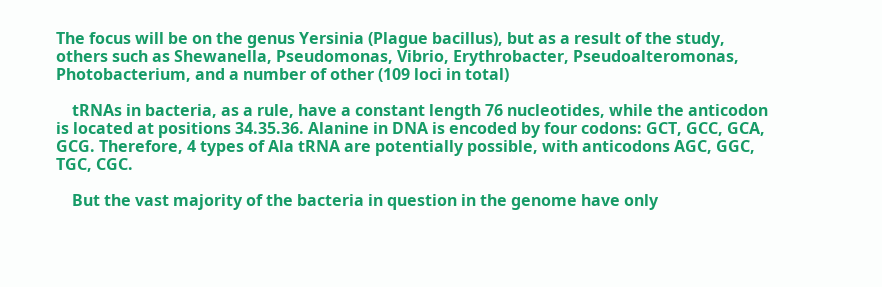The focus will be on the genus Yersinia (Plague bacillus), but as a result of the study, others such as Shewanella, Pseudomonas, Vibrio, Erythrobacter, Pseudoalteromonas, Photobacterium, and a number of other (109 loci in total)

    tRNAs in bacteria, as a rule, have a constant length 76 nucleotides, while the anticodon is located at positions 34.35.36. Alanine in DNA is encoded by four codons: GCT, GCC, GCA, GCG. Therefore, 4 types of Ala tRNA are potentially possible, with anticodons AGC, GGC, TGC, CGC.

    But the vast majority of the bacteria in question in the genome have only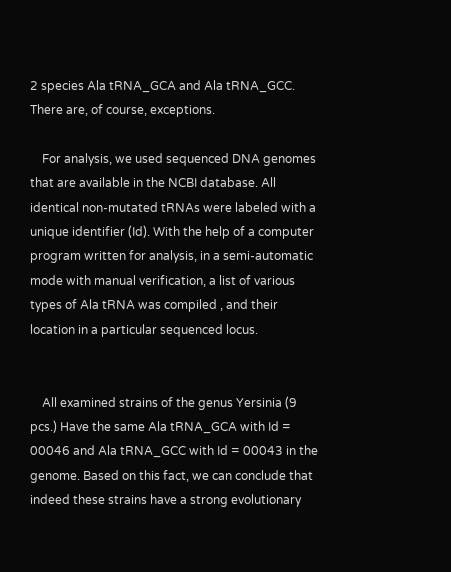2 species Ala tRNA_GCA and Ala tRNA_GCC. There are, of course, exceptions.

    For analysis, we used sequenced DNA genomes that are available in the NCBI database. All identical non-mutated tRNAs were labeled with a unique identifier (Id). With the help of a computer program written for analysis, in a semi-automatic mode with manual verification, a list of various types of Ala tRNA was compiled , and their location in a particular sequenced locus.


    All examined strains of the genus Yersinia (9 pcs.) Have the same Ala tRNA_GCA with Id = 00046 and Ala tRNA_GCC with Id = 00043 in the genome. Based on this fact, we can conclude that indeed these strains have a strong evolutionary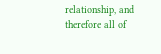relationship, and therefore all of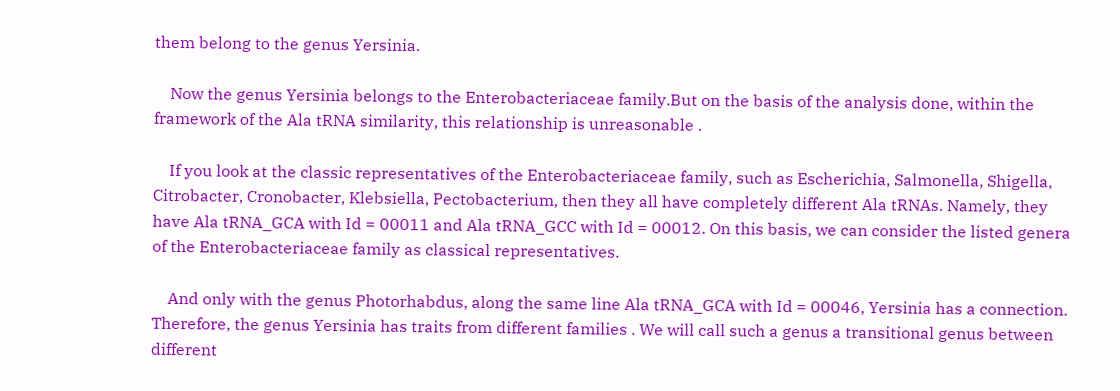them belong to the genus Yersinia.

    Now the genus Yersinia belongs to the Enterobacteriaceae family.But on the basis of the analysis done, within the framework of the Ala tRNA similarity, this relationship is unreasonable .

    If you look at the classic representatives of the Enterobacteriaceae family, such as Escherichia, Salmonella, Shigella, Citrobacter, Cronobacter, Klebsiella, Pectobacterium, then they all have completely different Ala tRNAs. Namely, they have Ala tRNA_GCA with Id = 00011 and Ala tRNA_GCC with Id = 00012. On this basis, we can consider the listed genera of the Enterobacteriaceae family as classical representatives.

    And only with the genus Photorhabdus, along the same line Ala tRNA_GCA with Id = 00046, Yersinia has a connection. Therefore, the genus Yersinia has traits from different families . We will call such a genus a transitional genus between different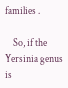families .

    So, if the Yersinia genus is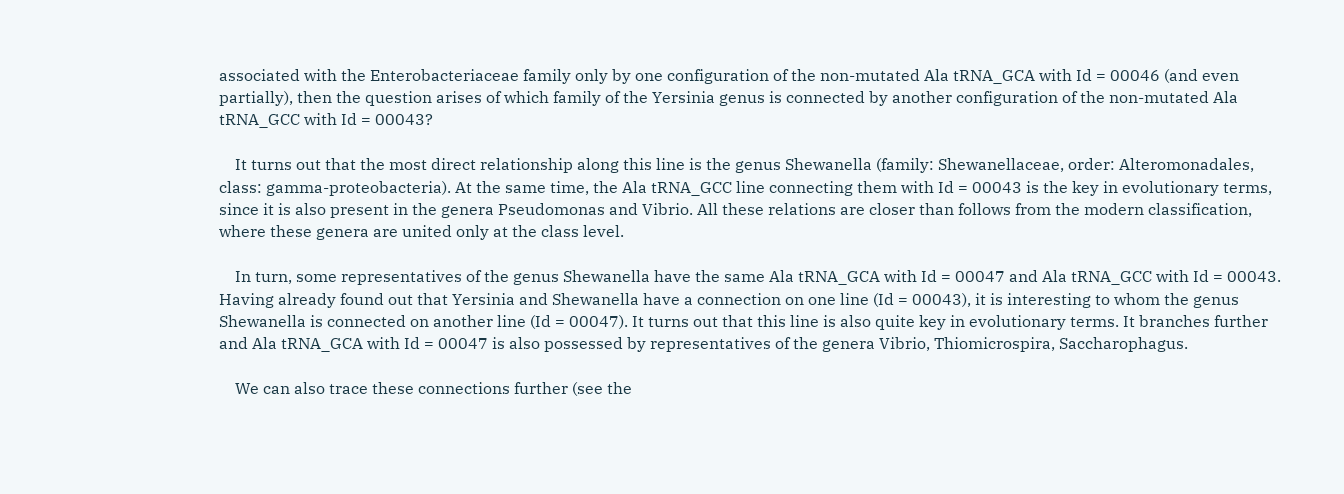associated with the Enterobacteriaceae family only by one configuration of the non-mutated Ala tRNA_GCA with Id = 00046 (and even partially), then the question arises of which family of the Yersinia genus is connected by another configuration of the non-mutated Ala tRNA_GCC with Id = 00043?

    It turns out that the most direct relationship along this line is the genus Shewanella (family: Shewanellaceae, order: Alteromonadales, class: gamma-proteobacteria). At the same time, the Ala tRNA_GCC line connecting them with Id = 00043 is the key in evolutionary terms, since it is also present in the genera Pseudomonas and Vibrio. All these relations are closer than follows from the modern classification, where these genera are united only at the class level.

    In turn, some representatives of the genus Shewanella have the same Ala tRNA_GCA with Id = 00047 and Ala tRNA_GCC with Id = 00043. Having already found out that Yersinia and Shewanella have a connection on one line (Id = 00043), it is interesting to whom the genus Shewanella is connected on another line (Id = 00047). It turns out that this line is also quite key in evolutionary terms. It branches further and Ala tRNA_GCA with Id = 00047 is also possessed by representatives of the genera Vibrio, Thiomicrospira, Saccharophagus.

    We can also trace these connections further (see the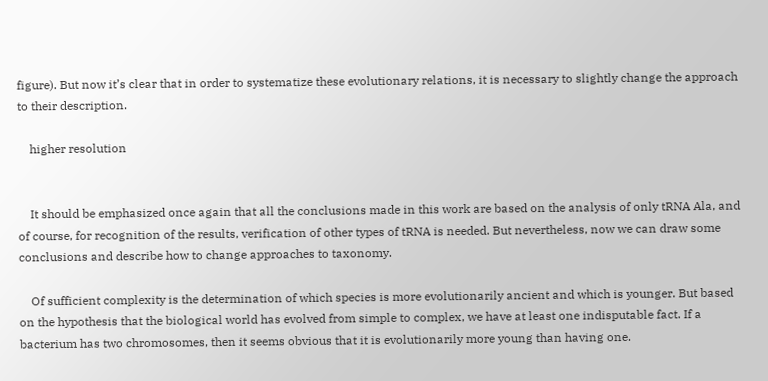figure). But now it’s clear that in order to systematize these evolutionary relations, it is necessary to slightly change the approach to their description.

    higher resolution


    It should be emphasized once again that all the conclusions made in this work are based on the analysis of only tRNA Ala, and of course, for recognition of the results, verification of other types of tRNA is needed. But nevertheless, now we can draw some conclusions and describe how to change approaches to taxonomy.

    Of sufficient complexity is the determination of which species is more evolutionarily ancient and which is younger. But based on the hypothesis that the biological world has evolved from simple to complex, we have at least one indisputable fact. If a bacterium has two chromosomes, then it seems obvious that it is evolutionarily more young than having one.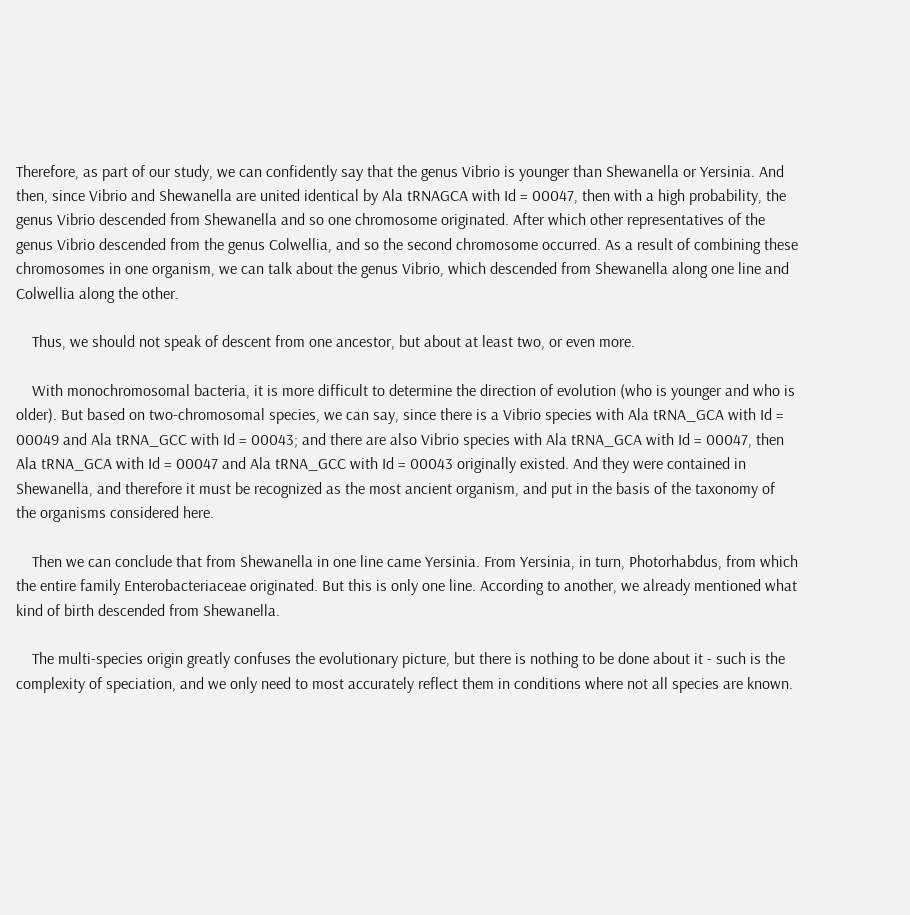Therefore, as part of our study, we can confidently say that the genus Vibrio is younger than Shewanella or Yersinia. And then, since Vibrio and Shewanella are united identical by Ala tRNAGCA with Id = 00047, then with a high probability, the genus Vibrio descended from Shewanella and so one chromosome originated. After which other representatives of the genus Vibrio descended from the genus Colwellia, and so the second chromosome occurred. As a result of combining these chromosomes in one organism, we can talk about the genus Vibrio, which descended from Shewanella along one line and Colwellia along the other.

    Thus, we should not speak of descent from one ancestor, but about at least two, or even more.

    With monochromosomal bacteria, it is more difficult to determine the direction of evolution (who is younger and who is older). But based on two-chromosomal species, we can say, since there is a Vibrio species with Ala tRNA_GCA with Id = 00049 and Ala tRNA_GCC with Id = 00043; and there are also Vibrio species with Ala tRNA_GCA with Id = 00047, then Ala tRNA_GCA with Id = 00047 and Ala tRNA_GCC with Id = 00043 originally existed. And they were contained in Shewanella, and therefore it must be recognized as the most ancient organism, and put in the basis of the taxonomy of the organisms considered here.

    Then we can conclude that from Shewanella in one line came Yersinia. From Yersinia, in turn, Photorhabdus, from which the entire family Enterobacteriaceae originated. But this is only one line. According to another, we already mentioned what kind of birth descended from Shewanella.

    The multi-species origin greatly confuses the evolutionary picture, but there is nothing to be done about it - such is the complexity of speciation, and we only need to most accurately reflect them in conditions where not all species are known.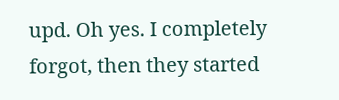upd. Oh yes. I completely forgot, then they started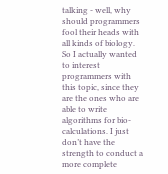talking - well, why should programmers fool their heads with all kinds of biology. So I actually wanted to interest programmers with this topic, since they are the ones who are able to write algorithms for bio-calculations. I just don’t have the strength to conduct a more complete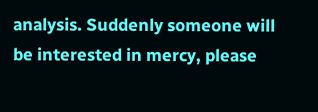analysis. Suddenly someone will be interested in mercy, please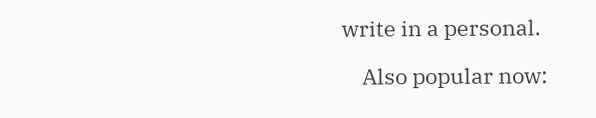write in a personal.

    Also popular now: